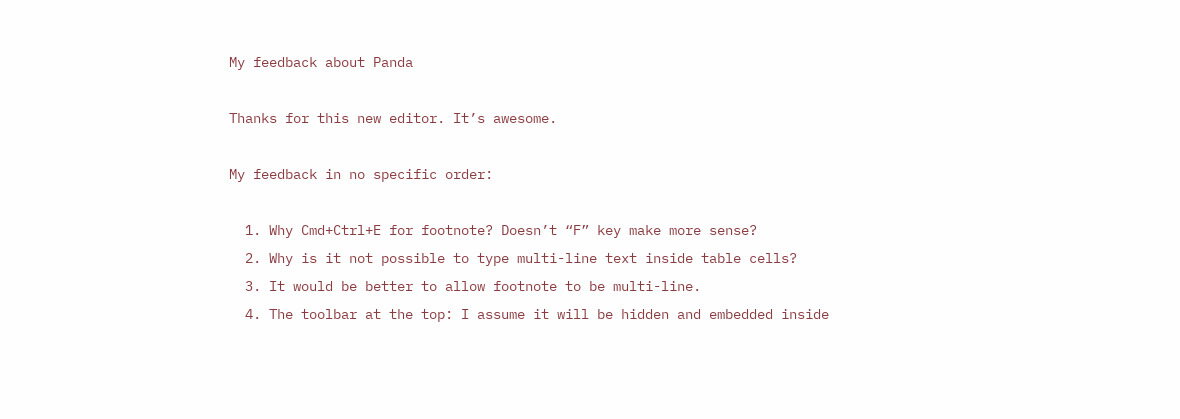My feedback about Panda

Thanks for this new editor. It’s awesome.

My feedback in no specific order:

  1. Why Cmd+Ctrl+E for footnote? Doesn’t “F” key make more sense?
  2. Why is it not possible to type multi-line text inside table cells?
  3. It would be better to allow footnote to be multi-line.
  4. The toolbar at the top: I assume it will be hidden and embedded inside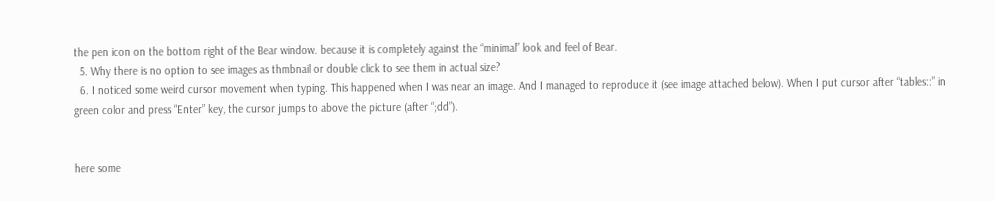the pen icon on the bottom right of the Bear window. because it is completely against the “minimal” look and feel of Bear.
  5. Why there is no option to see images as thmbnail or double click to see them in actual size?
  6. I noticed some weird cursor movement when typing. This happened when I was near an image. And I managed to reproduce it (see image attached below). When I put cursor after “tables::” in green color and press “Enter” key, the cursor jumps to above the picture (after “;dd”).


here some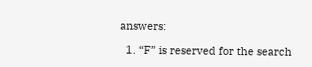answers:

  1. “F” is reserved for the search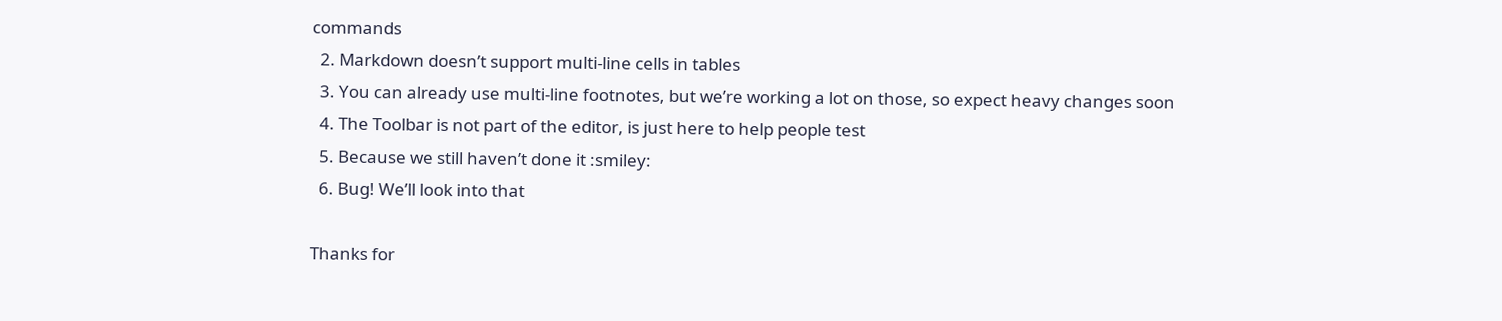commands
  2. Markdown doesn’t support multi-line cells in tables
  3. You can already use multi-line footnotes, but we’re working a lot on those, so expect heavy changes soon
  4. The Toolbar is not part of the editor, is just here to help people test
  5. Because we still haven’t done it :smiley:
  6. Bug! We’ll look into that

Thanks for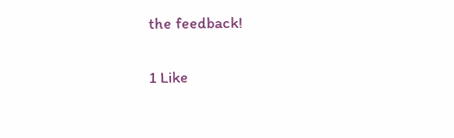the feedback!

1 Like